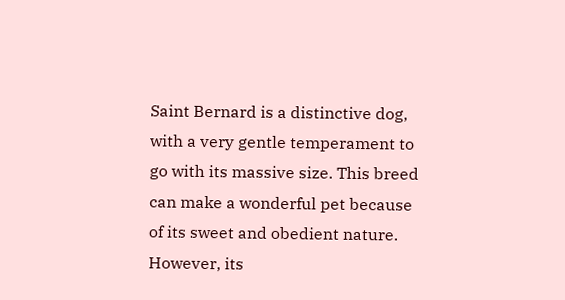Saint Bernard is a distinctive dog, with a very gentle temperament to go with its massive size. This breed can make a wonderful pet because of its sweet and obedient nature. However, its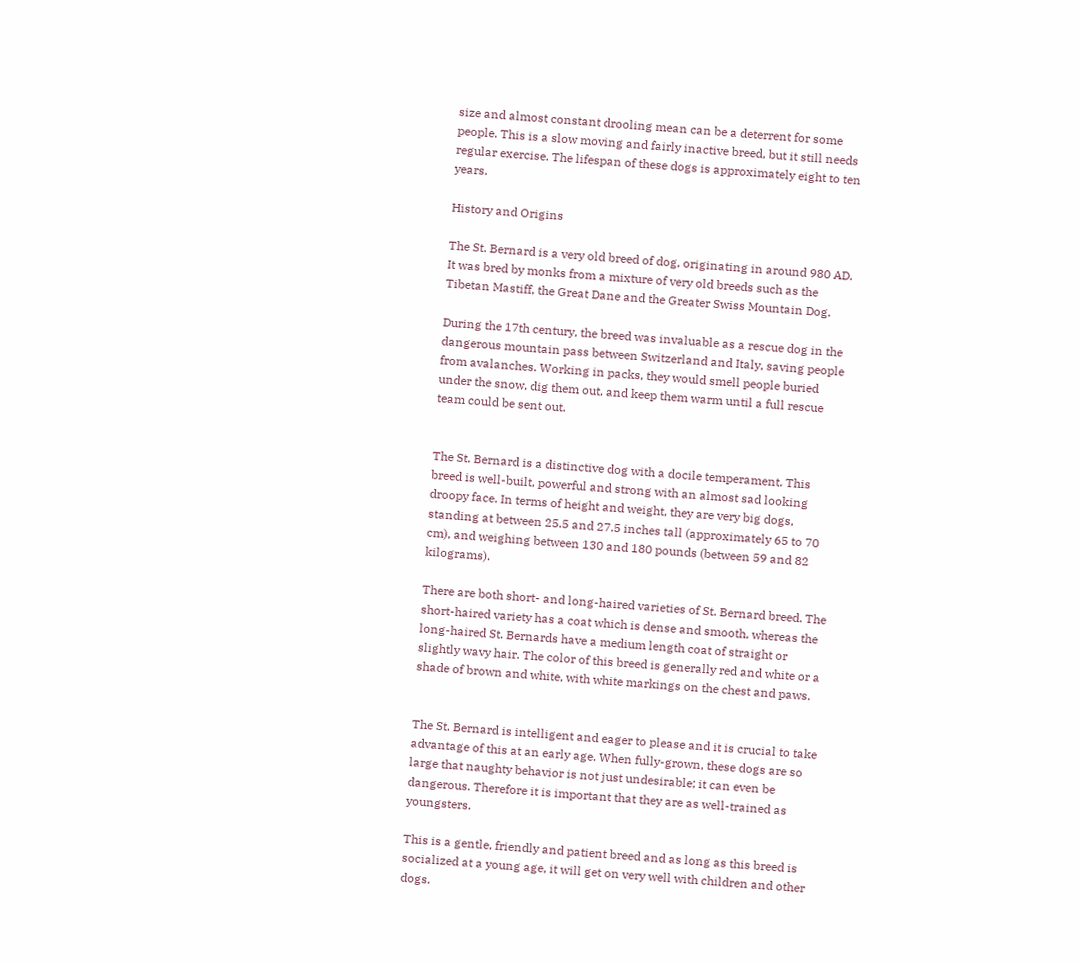size and almost constant drooling mean can be a deterrent for some people. This is a slow moving and fairly inactive breed, but it still needs regular exercise. The lifespan of these dogs is approximately eight to ten years.

History and Origins

The St. Bernard is a very old breed of dog, originating in around 980 AD. It was bred by monks from a mixture of very old breeds such as the Tibetan Mastiff, the Great Dane and the Greater Swiss Mountain Dog.

During the 17th century, the breed was invaluable as a rescue dog in the dangerous mountain pass between Switzerland and Italy, saving people from avalanches. Working in packs, they would smell people buried under the snow, dig them out, and keep them warm until a full rescue team could be sent out.


The St. Bernard is a distinctive dog with a docile temperament. This breed is well-built, powerful and strong with an almost sad looking droopy face. In terms of height and weight, they are very big dogs, standing at between 25.5 and 27.5 inches tall (approximately 65 to 70 cm), and weighing between 130 and 180 pounds (between 59 and 82 kilograms).

There are both short- and long-haired varieties of St. Bernard breed. The short-haired variety has a coat which is dense and smooth, whereas the long-haired St. Bernards have a medium length coat of straight or slightly wavy hair. The color of this breed is generally red and white or a shade of brown and white, with white markings on the chest and paws.


The St. Bernard is intelligent and eager to please and it is crucial to take advantage of this at an early age. When fully-grown, these dogs are so large that naughty behavior is not just undesirable; it can even be dangerous. Therefore it is important that they are as well-trained as youngsters.

This is a gentle, friendly and patient breed and as long as this breed is socialized at a young age, it will get on very well with children and other dogs.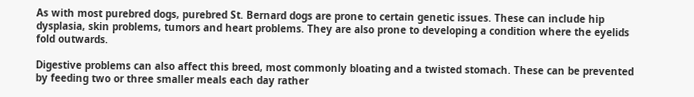As with most purebred dogs, purebred St. Bernard dogs are prone to certain genetic issues. These can include hip dysplasia, skin problems, tumors and heart problems. They are also prone to developing a condition where the eyelids fold outwards.

Digestive problems can also affect this breed, most commonly bloating and a twisted stomach. These can be prevented by feeding two or three smaller meals each day rather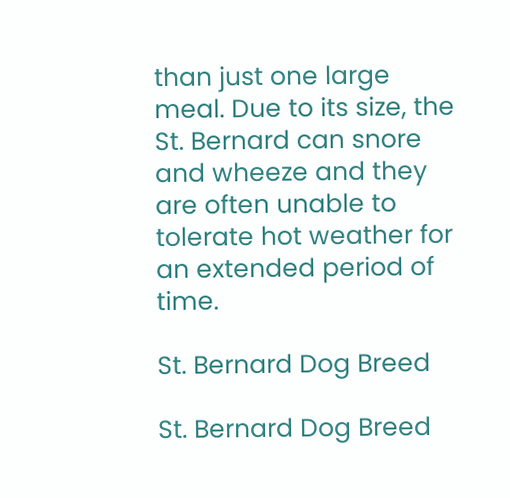than just one large meal. Due to its size, the St. Bernard can snore and wheeze and they are often unable to tolerate hot weather for an extended period of time.

St. Bernard Dog Breed

St. Bernard Dog Breed